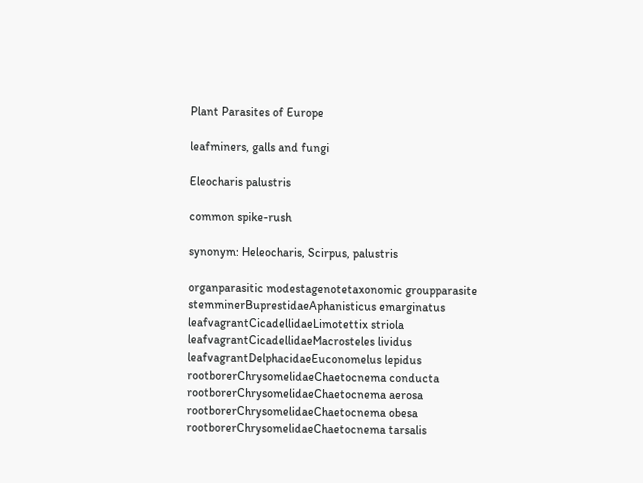Plant Parasites of Europe

leafminers, galls and fungi

Eleocharis palustris

common spike-rush

synonym: Heleocharis, Scirpus, palustris

organparasitic modestagenotetaxonomic groupparasite
stemminerBuprestidaeAphanisticus emarginatus
leafvagrantCicadellidaeLimotettix striola
leafvagrantCicadellidaeMacrosteles lividus
leafvagrantDelphacidaeEuconomelus lepidus
rootborerChrysomelidaeChaetocnema conducta
rootborerChrysomelidaeChaetocnema aerosa
rootborerChrysomelidaeChaetocnema obesa
rootborerChrysomelidaeChaetocnema tarsalis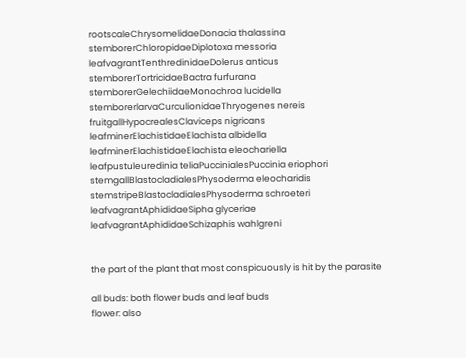rootscaleChrysomelidaeDonacia thalassina
stemborerChloropidaeDiplotoxa messoria
leafvagrantTenthredinidaeDolerus anticus
stemborerTortricidaeBactra furfurana
stemborerGelechiidaeMonochroa lucidella
stemborerlarvaCurculionidaeThryogenes nereis
fruitgallHypocrealesClaviceps nigricans
leafminerElachistidaeElachista albidella
leafminerElachistidaeElachista eleochariella
leafpustuleuredinia teliaPuccinialesPuccinia eriophori
stemgallBlastocladialesPhysoderma eleocharidis
stemstripeBlastocladialesPhysoderma schroeteri
leafvagrantAphididaeSipha glyceriae
leafvagrantAphididaeSchizaphis wahlgreni


the part of the plant that most conspicuously is hit by the parasite

all buds: both flower buds and leaf buds
flower: also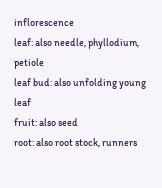inflorescence
leaf: also needle, phyllodium, petiole
leaf bud: also unfolding young leaf
fruit: also seed
root: also root stock, runners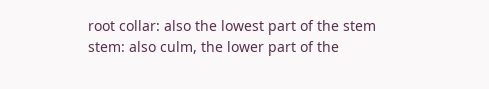root collar: also the lowest part of the stem
stem: also culm, the lower part of the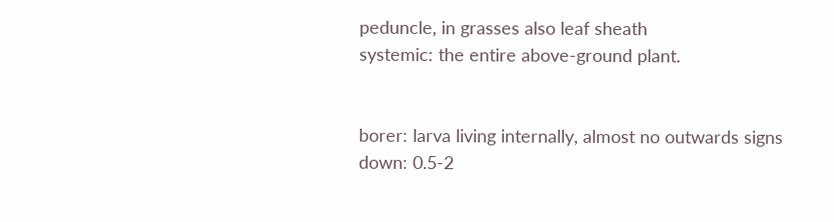peduncle, in grasses also leaf sheath
systemic: the entire above-ground plant.


borer: larva living internally, almost no outwards signs
down: 0.5-2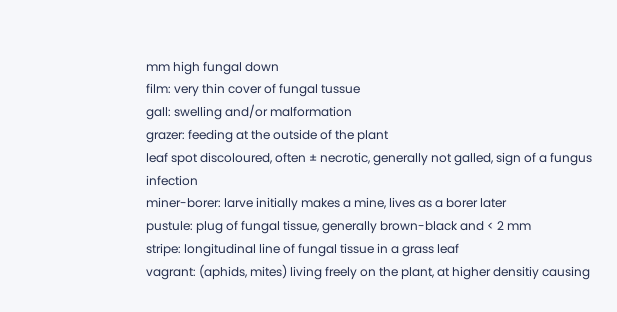mm high fungal down
film: very thin cover of fungal tussue
gall: swelling and/or malformation
grazer: feeding at the outside of the plant
leaf spot discoloured, often ± necrotic, generally not galled, sign of a fungus infection
miner-borer: larve initially makes a mine, lives as a borer later
pustule: plug of fungal tissue, generally brown-black and < 2 mm
stripe: longitudinal line of fungal tissue in a grass leaf
vagrant: (aphids, mites) living freely on the plant, at higher densitiy causing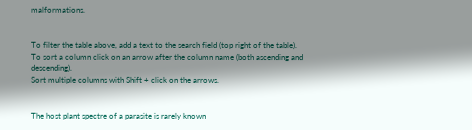malformations.


To filter the table above, add a text to the search field (top right of the table).
To sort a column click on an arrow after the column name (both ascending and descending).
Sort multiple columns with Shift + click on the arrows.


The host plant spectre of a parasite is rarely known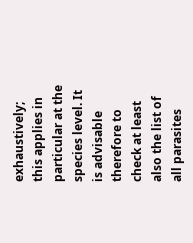exhaustively; this applies in particular at the species level. It is advisable therefore to check at least also the list of all parasites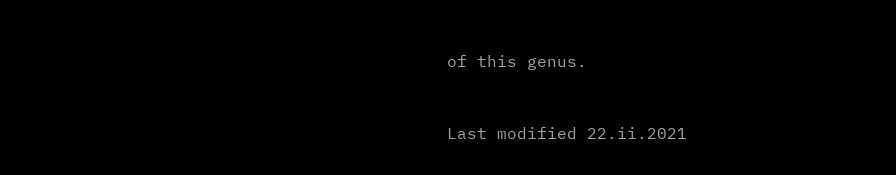of this genus.


Last modified 22.ii.2021